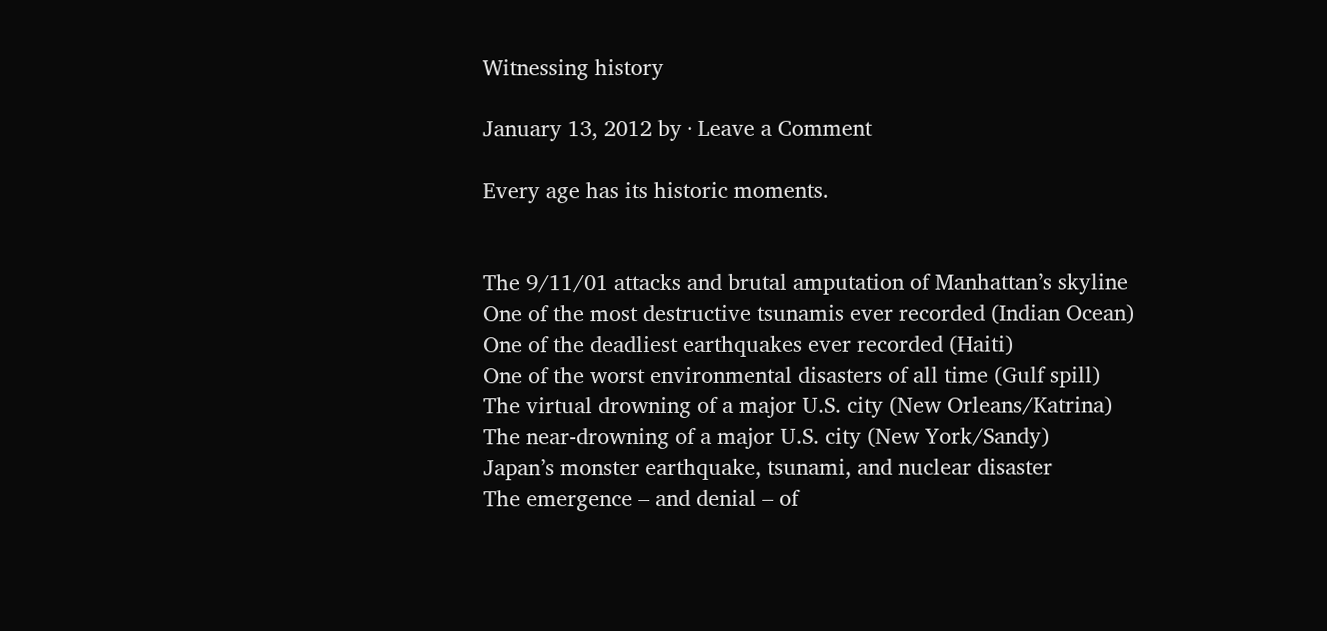Witnessing history

January 13, 2012 by · Leave a Comment

Every age has its historic moments.


The 9/11/01 attacks and brutal amputation of Manhattan’s skyline
One of the most destructive tsunamis ever recorded (Indian Ocean)
One of the deadliest earthquakes ever recorded (Haiti)
One of the worst environmental disasters of all time (Gulf spill)
The virtual drowning of a major U.S. city (New Orleans/Katrina)
The near-drowning of a major U.S. city (New York/Sandy)
Japan’s monster earthquake, tsunami, and nuclear disaster
The emergence – and denial – of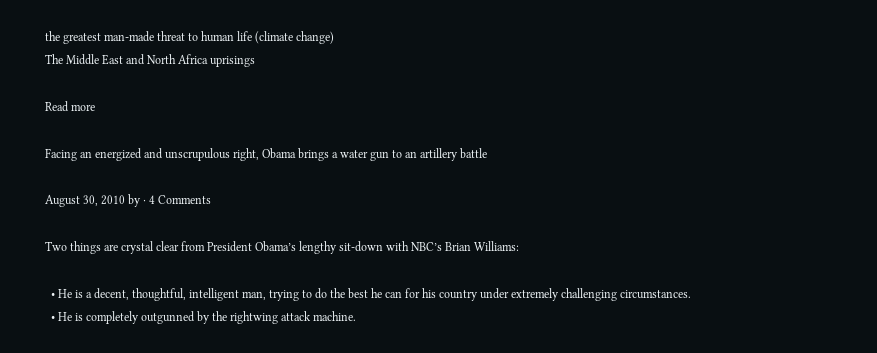the greatest man-made threat to human life (climate change)
The Middle East and North Africa uprisings

Read more

Facing an energized and unscrupulous right, Obama brings a water gun to an artillery battle

August 30, 2010 by · 4 Comments

Two things are crystal clear from President Obama’s lengthy sit-down with NBC’s Brian Williams:

  • He is a decent, thoughtful, intelligent man, trying to do the best he can for his country under extremely challenging circumstances.
  • He is completely outgunned by the rightwing attack machine.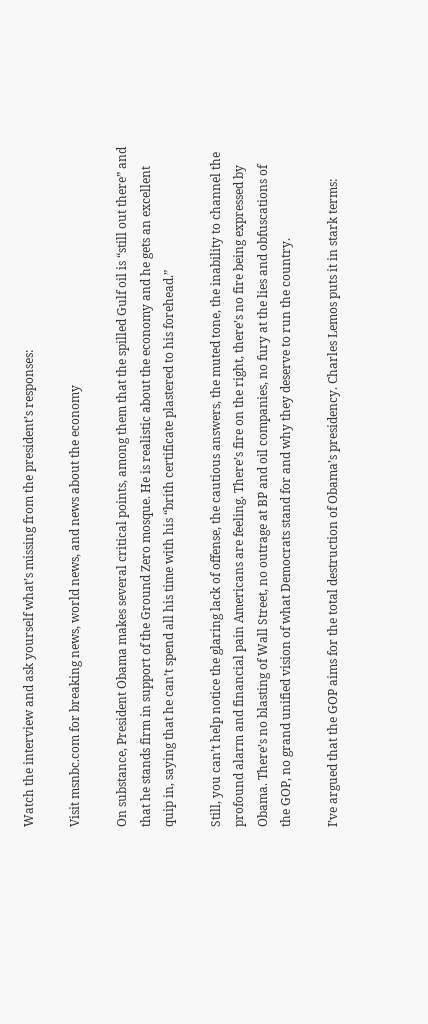Watch the interview and ask yourself what’s missing from the president’s responses:

Visit msnbc.com for breaking news, world news, and news about the economy

On substance, President Obama makes several critical points, among them that the spilled Gulf oil is “still out there” and that he stands firm in support of the Ground Zero mosque. He is realistic about the economy and he gets an excellent quip in, saying that he can’t spend all his time with his “brith certificate plastered to his forehead.”

Still, you can’t help notice the glaring lack of offense, the cautious answers, the muted tone, the inability to channel the profound alarm and financial pain Americans are feeling. There’s fire on the right, there’s no fire being expressed by Obama. There’s no blasting of Wall Street, no outrage at BP and oil companies, no fury at the lies and obfuscations of the GOP, no grand unified vision of what Democrats stand for and why they deserve to run the country.

I’ve argued that the GOP aims for the total destruction of Obama’s presidency. Charles Lemos puts it in stark terms: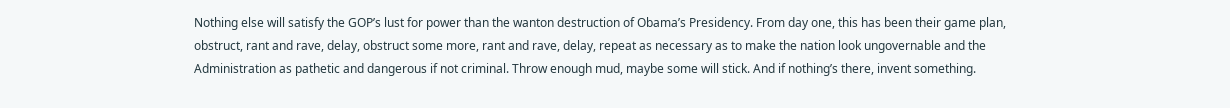Nothing else will satisfy the GOP’s lust for power than the wanton destruction of Obama’s Presidency. From day one, this has been their game plan, obstruct, rant and rave, delay, obstruct some more, rant and rave, delay, repeat as necessary as to make the nation look ungovernable and the Administration as pathetic and dangerous if not criminal. Throw enough mud, maybe some will stick. And if nothing’s there, invent something.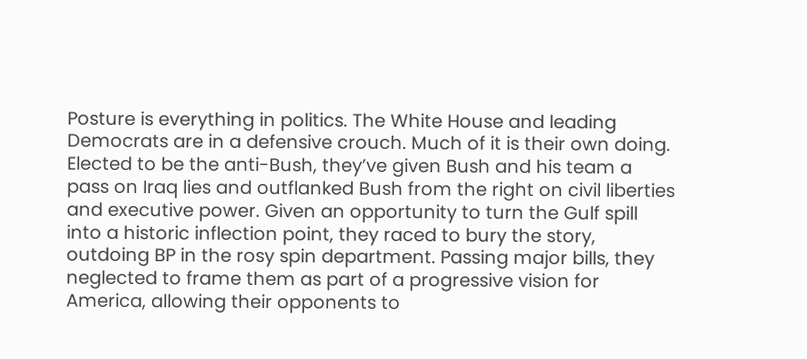Posture is everything in politics. The White House and leading Democrats are in a defensive crouch. Much of it is their own doing. Elected to be the anti-Bush, they’ve given Bush and his team a pass on Iraq lies and outflanked Bush from the right on civil liberties and executive power. Given an opportunity to turn the Gulf spill into a historic inflection point, they raced to bury the story, outdoing BP in the rosy spin department. Passing major bills, they neglected to frame them as part of a progressive vision for America, allowing their opponents to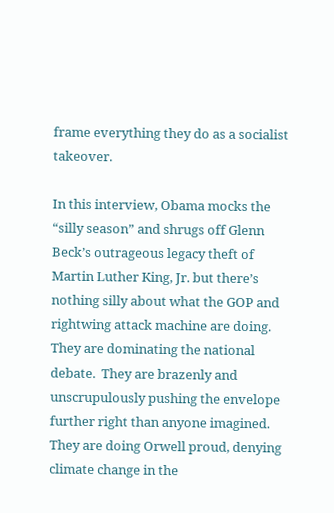frame everything they do as a socialist takeover.

In this interview, Obama mocks the “silly season” and shrugs off Glenn Beck’s outrageous legacy theft of Martin Luther King, Jr. but there’s nothing silly about what the GOP and rightwing attack machine are doing. They are dominating the national debate.  They are brazenly and unscrupulously pushing the envelope further right than anyone imagined. They are doing Orwell proud, denying climate change in the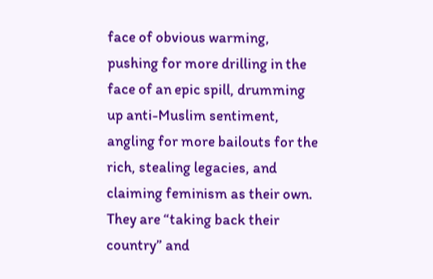face of obvious warming, pushing for more drilling in the face of an epic spill, drumming up anti-Muslim sentiment, angling for more bailouts for the rich, stealing legacies, and claiming feminism as their own. They are “taking back their country” and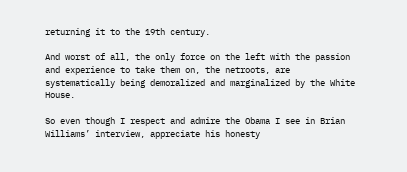returning it to the 19th century.

And worst of all, the only force on the left with the passion and experience to take them on, the netroots, are systematically being demoralized and marginalized by the White House.

So even though I respect and admire the Obama I see in Brian Williams’ interview, appreciate his honesty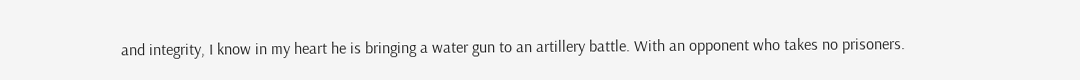and integrity, I know in my heart he is bringing a water gun to an artillery battle. With an opponent who takes no prisoners.